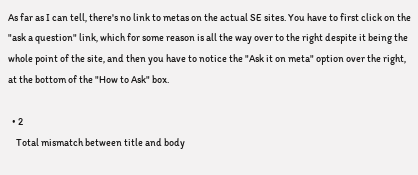As far as I can tell, there's no link to metas on the actual SE sites. You have to first click on the "ask a question" link, which for some reason is all the way over to the right despite it being the whole point of the site, and then you have to notice the "Ask it on meta" option over the right, at the bottom of the "How to Ask" box.

  • 2
    Total mismatch between title and body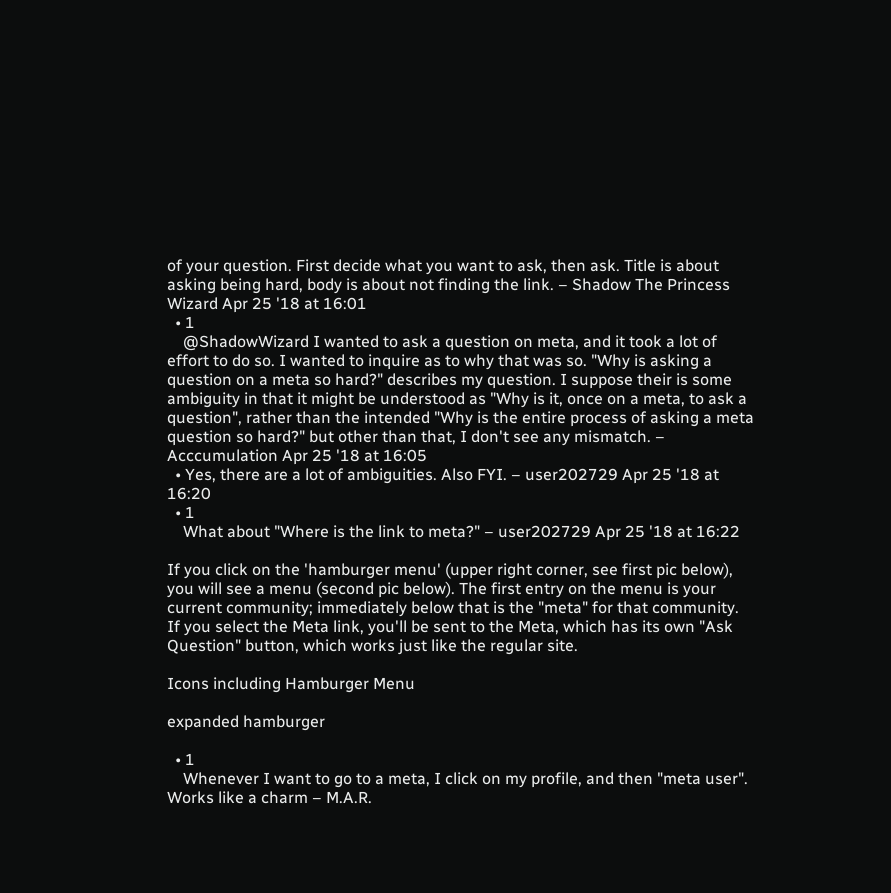of your question. First decide what you want to ask, then ask. Title is about asking being hard, body is about not finding the link. – Shadow The Princess Wizard Apr 25 '18 at 16:01
  • 1
    @ShadowWizard I wanted to ask a question on meta, and it took a lot of effort to do so. I wanted to inquire as to why that was so. "Why is asking a question on a meta so hard?" describes my question. I suppose their is some ambiguity in that it might be understood as "Why is it, once on a meta, to ask a question", rather than the intended "Why is the entire process of asking a meta question so hard?" but other than that, I don't see any mismatch. – Acccumulation Apr 25 '18 at 16:05
  • Yes, there are a lot of ambiguities. Also FYI. – user202729 Apr 25 '18 at 16:20
  • 1
    What about "Where is the link to meta?" – user202729 Apr 25 '18 at 16:22

If you click on the 'hamburger menu' (upper right corner, see first pic below), you will see a menu (second pic below). The first entry on the menu is your current community; immediately below that is the "meta" for that community. If you select the Meta link, you'll be sent to the Meta, which has its own "Ask Question" button, which works just like the regular site.

Icons including Hamburger Menu

expanded hamburger

  • 1
    Whenever I want to go to a meta, I click on my profile, and then "meta user". Works like a charm – M.A.R.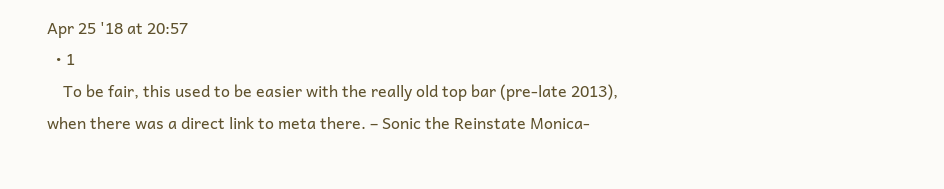Apr 25 '18 at 20:57
  • 1
    To be fair, this used to be easier with the really old top bar (pre-late 2013), when there was a direct link to meta there. – Sonic the Reinstate Monica-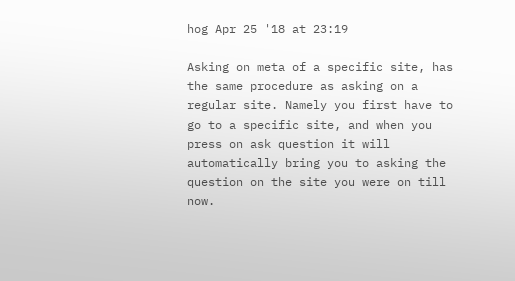hog Apr 25 '18 at 23:19

Asking on meta of a specific site, has the same procedure as asking on a regular site. Namely you first have to go to a specific site, and when you press on ask question it will automatically bring you to asking the question on the site you were on till now.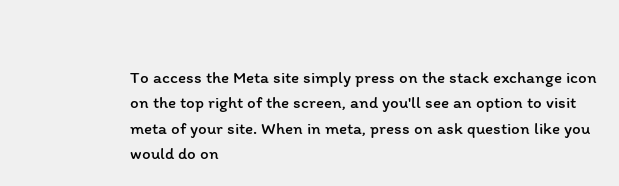To access the Meta site simply press on the stack exchange icon on the top right of the screen, and you'll see an option to visit meta of your site. When in meta, press on ask question like you would do on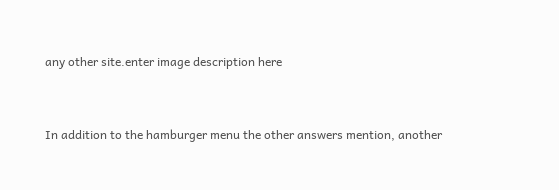any other site.enter image description here


In addition to the hamburger menu the other answers mention, another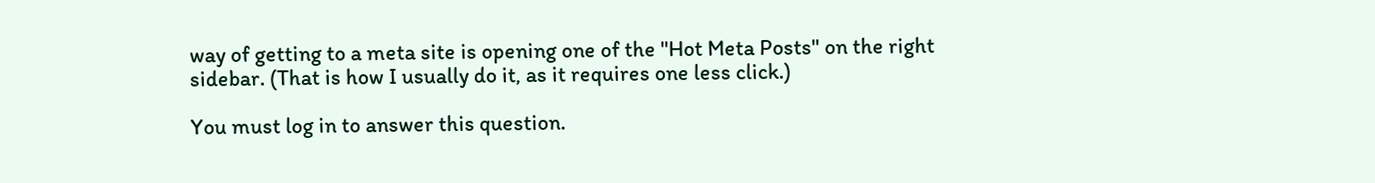way of getting to a meta site is opening one of the "Hot Meta Posts" on the right sidebar. (That is how I usually do it, as it requires one less click.)

You must log in to answer this question.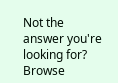Not the answer you're looking for? Browse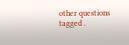other questions tagged .